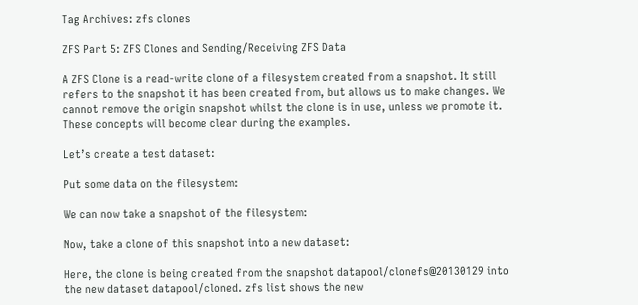Tag Archives: zfs clones

ZFS Part 5: ZFS Clones and Sending/Receiving ZFS Data

A ZFS Clone is a read-write clone of a filesystem created from a snapshot. It still refers to the snapshot it has been created from, but allows us to make changes. We cannot remove the origin snapshot whilst the clone is in use, unless we promote it. These concepts will become clear during the examples.

Let’s create a test dataset:

Put some data on the filesystem:

We can now take a snapshot of the filesystem:

Now, take a clone of this snapshot into a new dataset:

Here, the clone is being created from the snapshot datapool/clonefs@20130129 into the new dataset datapool/cloned. zfs list shows the new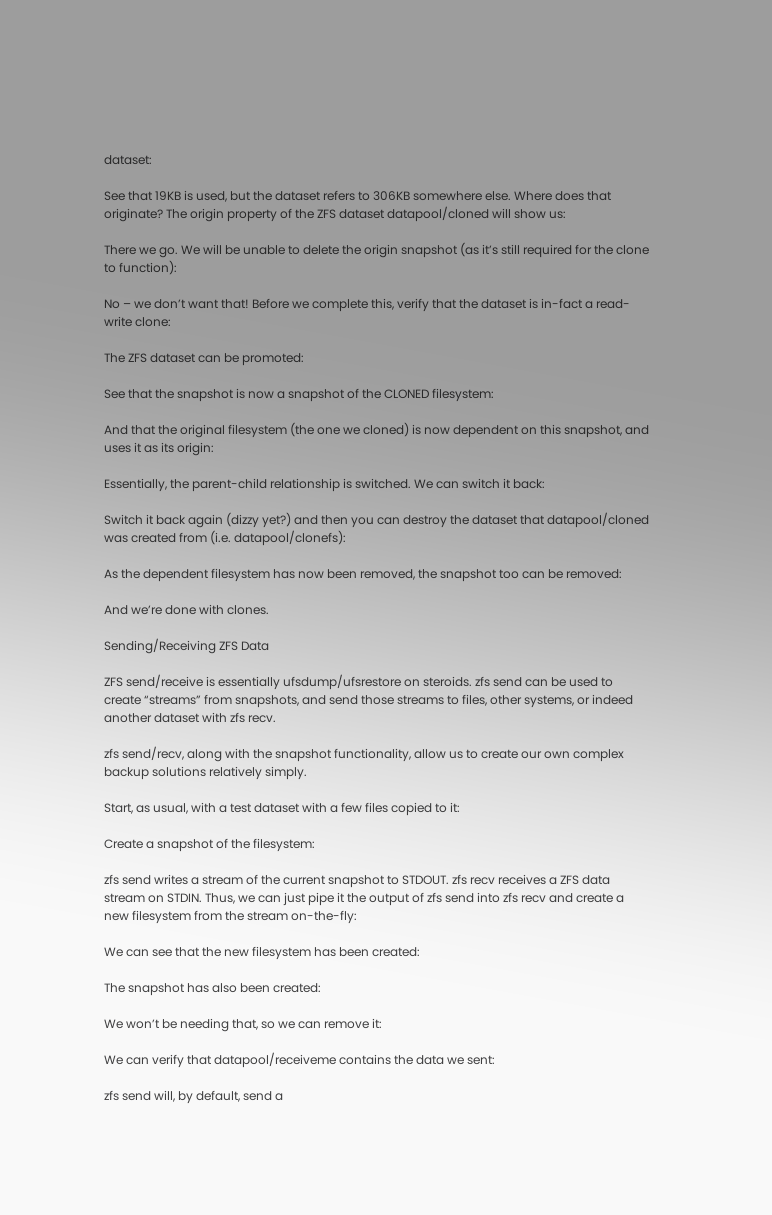dataset:

See that 19KB is used, but the dataset refers to 306KB somewhere else. Where does that originate? The origin property of the ZFS dataset datapool/cloned will show us:

There we go. We will be unable to delete the origin snapshot (as it’s still required for the clone to function):

No – we don’t want that! Before we complete this, verify that the dataset is in-fact a read-write clone:

The ZFS dataset can be promoted:

See that the snapshot is now a snapshot of the CLONED filesystem:

And that the original filesystem (the one we cloned) is now dependent on this snapshot, and uses it as its origin:

Essentially, the parent-child relationship is switched. We can switch it back:

Switch it back again (dizzy yet?) and then you can destroy the dataset that datapool/cloned was created from (i.e. datapool/clonefs):

As the dependent filesystem has now been removed, the snapshot too can be removed:

And we’re done with clones.

Sending/Receiving ZFS Data

ZFS send/receive is essentially ufsdump/ufsrestore on steroids. zfs send can be used to create “streams” from snapshots, and send those streams to files, other systems, or indeed another dataset with zfs recv.

zfs send/recv, along with the snapshot functionality, allow us to create our own complex backup solutions relatively simply.

Start, as usual, with a test dataset with a few files copied to it:

Create a snapshot of the filesystem:

zfs send writes a stream of the current snapshot to STDOUT. zfs recv receives a ZFS data stream on STDIN. Thus, we can just pipe it the output of zfs send into zfs recv and create a new filesystem from the stream on-the-fly:

We can see that the new filesystem has been created:

The snapshot has also been created:

We won’t be needing that, so we can remove it:

We can verify that datapool/receiveme contains the data we sent:

zfs send will, by default, send a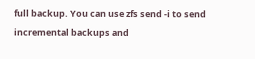full backup. You can use zfs send -i to send incremental backups and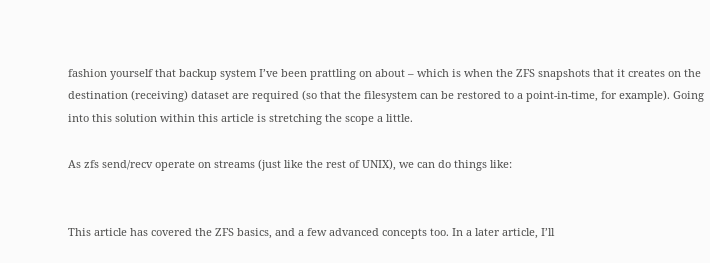fashion yourself that backup system I’ve been prattling on about – which is when the ZFS snapshots that it creates on the destination (receiving) dataset are required (so that the filesystem can be restored to a point-in-time, for example). Going into this solution within this article is stretching the scope a little.

As zfs send/recv operate on streams (just like the rest of UNIX), we can do things like:


This article has covered the ZFS basics, and a few advanced concepts too. In a later article, I’ll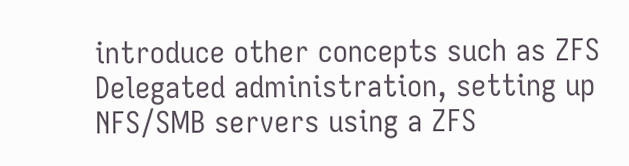introduce other concepts such as ZFS Delegated administration, setting up NFS/SMB servers using a ZFS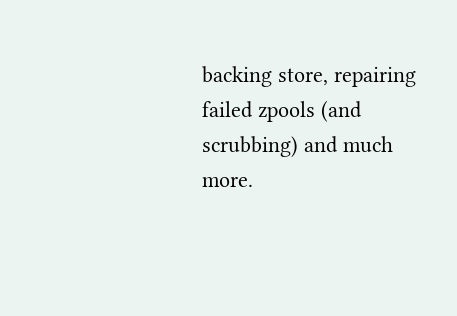backing store, repairing failed zpools (and scrubbing) and much more.